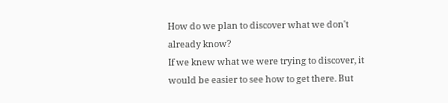How do we plan to discover what we don't already know?
If we knew what we were trying to discover, it would be easier to see how to get there. But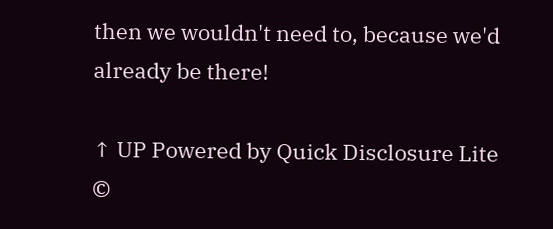then we wouldn't need to, because we'd already be there!

↑ UP Powered by Quick Disclosure Lite
©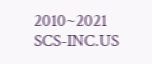2010~2021 SCS-INC.US